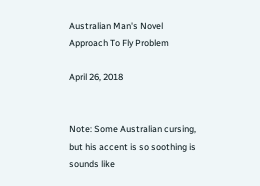Australian Man's Novel Approach To Fly Problem

April 26, 2018


Note: Some Australian cursing, but his accent is so soothing is sounds like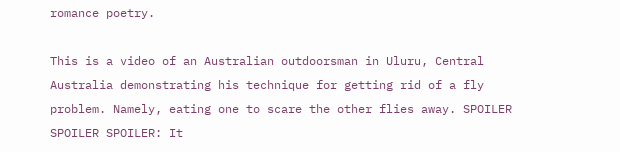romance poetry.

This is a video of an Australian outdoorsman in Uluru, Central Australia demonstrating his technique for getting rid of a fly problem. Namely, eating one to scare the other flies away. SPOILER SPOILER SPOILER: It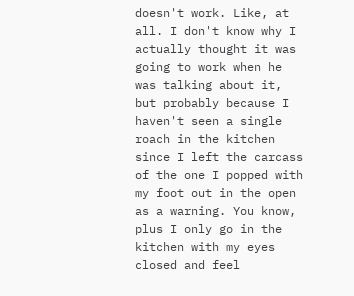doesn't work. Like, at all. I don't know why I actually thought it was going to work when he was talking about it, but probably because I haven't seen a single roach in the kitchen since I left the carcass of the one I popped with my foot out in the open as a warning. You know, plus I only go in the kitchen with my eyes closed and feel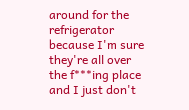around for the refrigerator because I'm sure they're all over the f***ing place and I just don't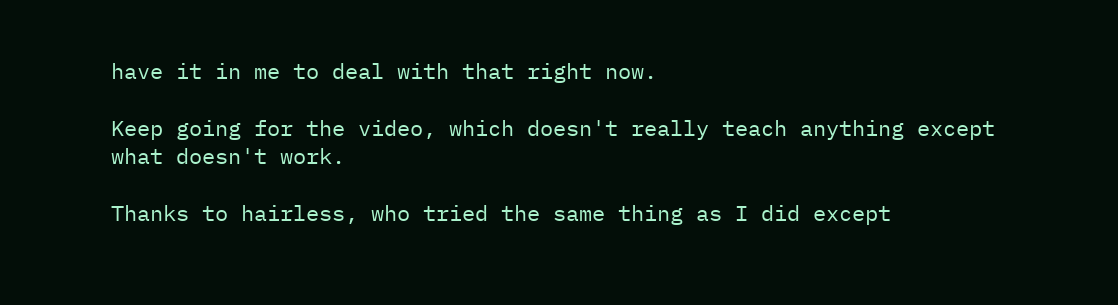have it in me to deal with that right now.

Keep going for the video, which doesn't really teach anything except what doesn't work.

Thanks to hairless, who tried the same thing as I did except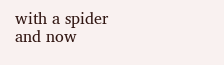with a spider and now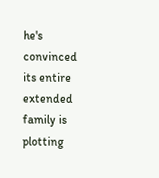he's convinced its entire extended family is plotting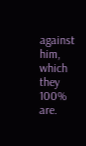against him, which they 100% are.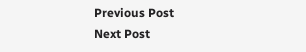Previous Post
Next Post